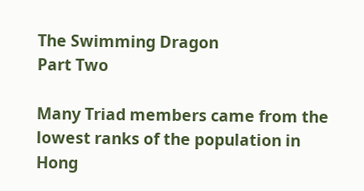The Swimming Dragon
Part Two

Many Triad members came from the lowest ranks of the population in Hong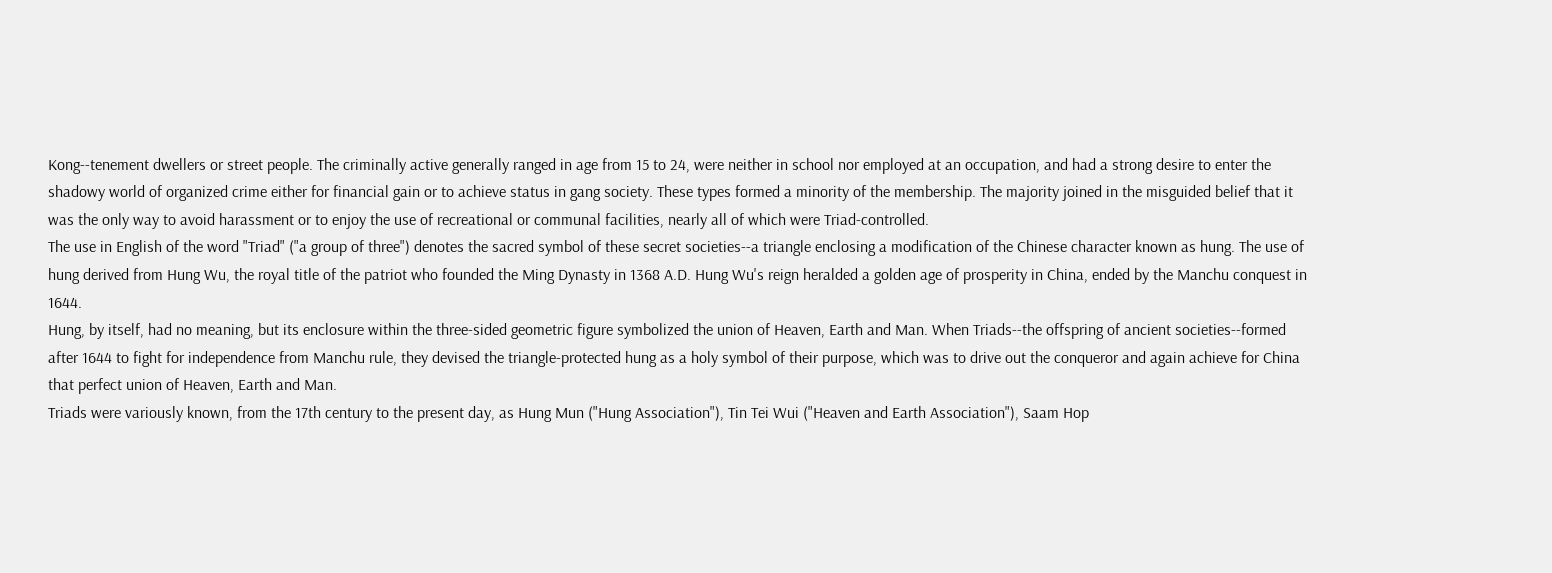Kong--tenement dwellers or street people. The criminally active generally ranged in age from 15 to 24, were neither in school nor employed at an occupation, and had a strong desire to enter the shadowy world of organized crime either for financial gain or to achieve status in gang society. These types formed a minority of the membership. The majority joined in the misguided belief that it was the only way to avoid harassment or to enjoy the use of recreational or communal facilities, nearly all of which were Triad-controlled.
The use in English of the word "Triad" ("a group of three") denotes the sacred symbol of these secret societies--a triangle enclosing a modification of the Chinese character known as hung. The use of hung derived from Hung Wu, the royal title of the patriot who founded the Ming Dynasty in 1368 A.D. Hung Wu's reign heralded a golden age of prosperity in China, ended by the Manchu conquest in 1644.
Hung, by itself, had no meaning, but its enclosure within the three-sided geometric figure symbolized the union of Heaven, Earth and Man. When Triads--the offspring of ancient societies--formed after 1644 to fight for independence from Manchu rule, they devised the triangle-protected hung as a holy symbol of their purpose, which was to drive out the conqueror and again achieve for China that perfect union of Heaven, Earth and Man.
Triads were variously known, from the 17th century to the present day, as Hung Mun ("Hung Association"), Tin Tei Wui ("Heaven and Earth Association"), Saam Hop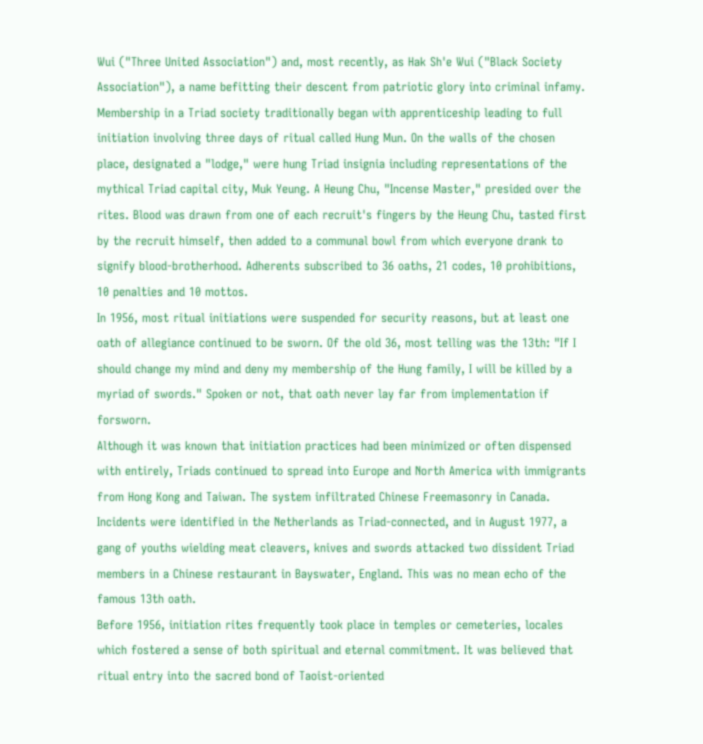Wui ("Three United Association") and, most recently, as Hak Sh'e Wui ("Black Society Association"), a name befitting their descent from patriotic glory into criminal infamy.
Membership in a Triad society traditionally began with apprenticeship leading to full initiation involving three days of ritual called Hung Mun. On the walls of the chosen place, designated a "lodge," were hung Triad insignia including representations of the mythical Triad capital city, Muk Yeung. A Heung Chu, "Incense Master," presided over the rites. Blood was drawn from one of each recruit's fingers by the Heung Chu, tasted first by the recruit himself, then added to a communal bowl from which everyone drank to signify blood-brotherhood. Adherents subscribed to 36 oaths, 21 codes, 10 prohibitions, 10 penalties and 10 mottos.
In 1956, most ritual initiations were suspended for security reasons, but at least one oath of allegiance continued to be sworn. Of the old 36, most telling was the 13th: "If I should change my mind and deny my membership of the Hung family, I will be killed by a myriad of swords." Spoken or not, that oath never lay far from implementation if forsworn.
Although it was known that initiation practices had been minimized or often dispensed with entirely, Triads continued to spread into Europe and North America with immigrants from Hong Kong and Taiwan. The system infiltrated Chinese Freemasonry in Canada. Incidents were identified in the Netherlands as Triad-connected, and in August 1977, a gang of youths wielding meat cleavers, knives and swords attacked two dissident Triad members in a Chinese restaurant in Bayswater, England. This was no mean echo of the famous 13th oath.
Before 1956, initiation rites frequently took place in temples or cemeteries, locales which fostered a sense of both spiritual and eternal commitment. It was believed that ritual entry into the sacred bond of Taoist-oriented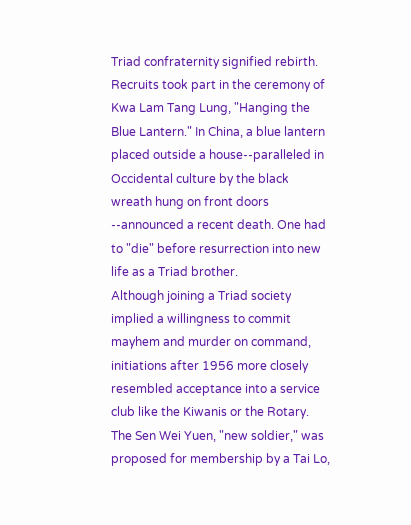Triad confraternity signified rebirth. Recruits took part in the ceremony of Kwa Lam Tang Lung, "Hanging the Blue Lantern." In China, a blue lantern placed outside a house--paralleled in Occidental culture by the black wreath hung on front doors --announced a recent death. One had to "die" before resurrection into new life as a Triad brother.
Although joining a Triad society implied a willingness to commit mayhem and murder on command, initiations after 1956 more closely resembled acceptance into a service club like the Kiwanis or the Rotary. The Sen Wei Yuen, "new soldier," was proposed for membership by a Tai Lo,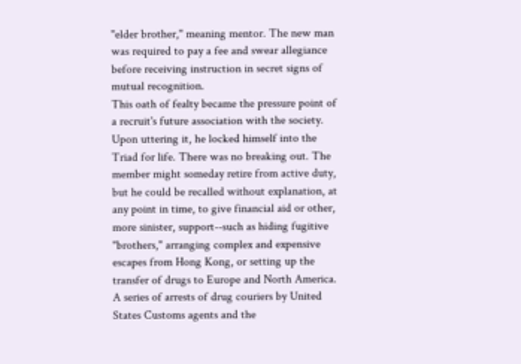"elder brother," meaning mentor. The new man was required to pay a fee and swear allegiance before receiving instruction in secret signs of mutual recognition.
This oath of fealty became the pressure point of a recruit's future association with the society. Upon uttering it, he locked himself into the Triad for life. There was no breaking out. The member might someday retire from active duty, but he could be recalled without explanation, at any point in time, to give financial aid or other, more sinister, support--such as hiding fugitive "brothers," arranging complex and expensive escapes from Hong Kong, or setting up the transfer of drugs to Europe and North America.
A series of arrests of drug couriers by United States Customs agents and the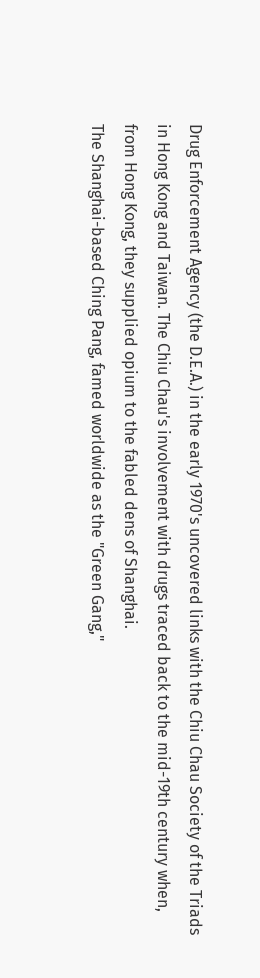Drug Enforcement Agency (the D.E.A.) in the early 1970's uncovered links with the Chiu Chau Society of the Triads in Hong Kong and Taiwan. The Chiu Chau's involvement with drugs traced back to the mid-19th century when, from Hong Kong, they supplied opium to the fabled dens of Shanghai.
The Shanghai-based Ching Pang, famed worldwide as the "Green Gang,"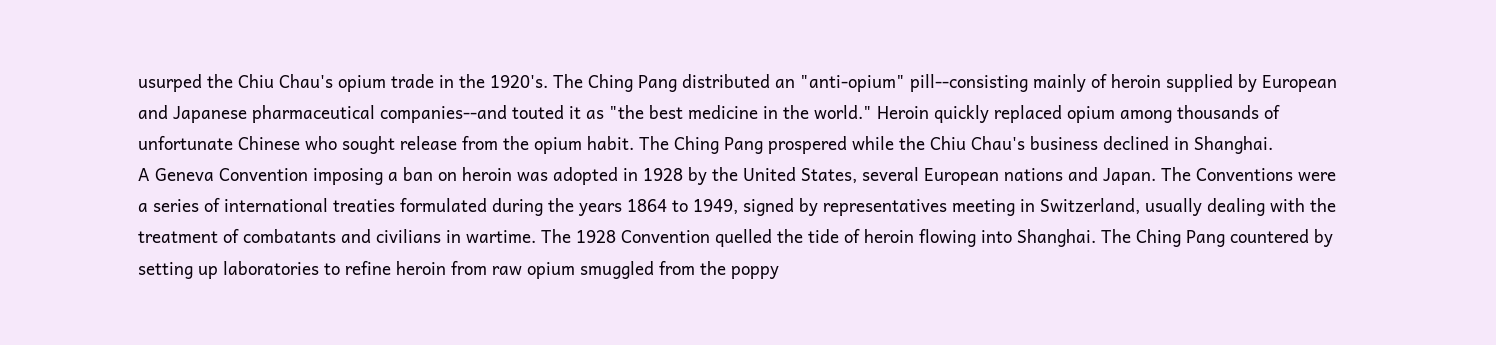usurped the Chiu Chau's opium trade in the 1920's. The Ching Pang distributed an "anti-opium" pill--consisting mainly of heroin supplied by European and Japanese pharmaceutical companies--and touted it as "the best medicine in the world." Heroin quickly replaced opium among thousands of unfortunate Chinese who sought release from the opium habit. The Ching Pang prospered while the Chiu Chau's business declined in Shanghai.
A Geneva Convention imposing a ban on heroin was adopted in 1928 by the United States, several European nations and Japan. The Conventions were a series of international treaties formulated during the years 1864 to 1949, signed by representatives meeting in Switzerland, usually dealing with the treatment of combatants and civilians in wartime. The 1928 Convention quelled the tide of heroin flowing into Shanghai. The Ching Pang countered by setting up laboratories to refine heroin from raw opium smuggled from the poppy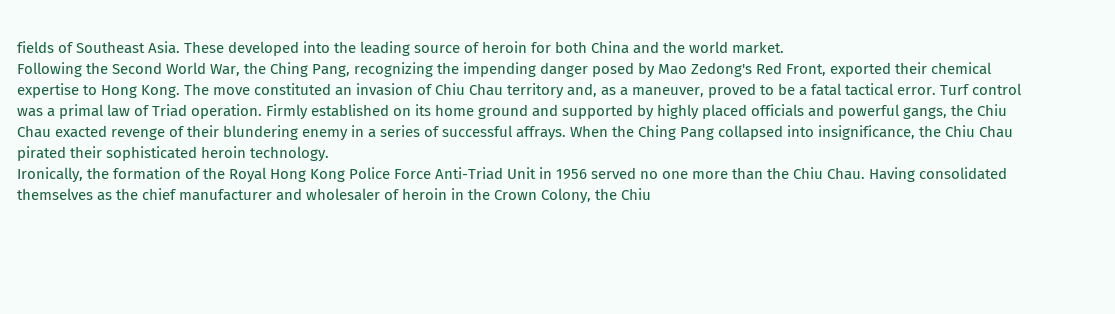fields of Southeast Asia. These developed into the leading source of heroin for both China and the world market.
Following the Second World War, the Ching Pang, recognizing the impending danger posed by Mao Zedong's Red Front, exported their chemical expertise to Hong Kong. The move constituted an invasion of Chiu Chau territory and, as a maneuver, proved to be a fatal tactical error. Turf control was a primal law of Triad operation. Firmly established on its home ground and supported by highly placed officials and powerful gangs, the Chiu Chau exacted revenge of their blundering enemy in a series of successful affrays. When the Ching Pang collapsed into insignificance, the Chiu Chau pirated their sophisticated heroin technology.
Ironically, the formation of the Royal Hong Kong Police Force Anti-Triad Unit in 1956 served no one more than the Chiu Chau. Having consolidated themselves as the chief manufacturer and wholesaler of heroin in the Crown Colony, the Chiu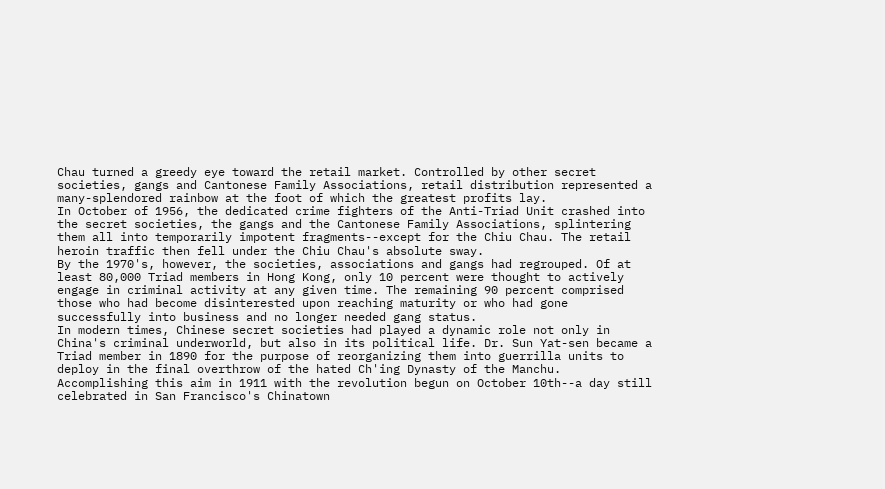Chau turned a greedy eye toward the retail market. Controlled by other secret societies, gangs and Cantonese Family Associations, retail distribution represented a many-splendored rainbow at the foot of which the greatest profits lay.
In October of 1956, the dedicated crime fighters of the Anti-Triad Unit crashed into the secret societies, the gangs and the Cantonese Family Associations, splintering them all into temporarily impotent fragments--except for the Chiu Chau. The retail heroin traffic then fell under the Chiu Chau's absolute sway.
By the 1970's, however, the societies, associations and gangs had regrouped. Of at least 80,000 Triad members in Hong Kong, only 10 percent were thought to actively engage in criminal activity at any given time. The remaining 90 percent comprised those who had become disinterested upon reaching maturity or who had gone successfully into business and no longer needed gang status.
In modern times, Chinese secret societies had played a dynamic role not only in China's criminal underworld, but also in its political life. Dr. Sun Yat-sen became a Triad member in 1890 for the purpose of reorganizing them into guerrilla units to deploy in the final overthrow of the hated Ch'ing Dynasty of the Manchu.
Accomplishing this aim in 1911 with the revolution begun on October 10th--a day still celebrated in San Francisco's Chinatown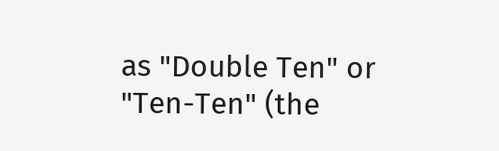as "Double Ten" or "Ten-Ten" (the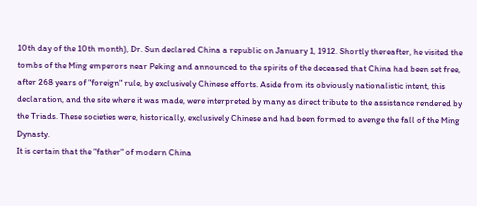10th day of the 10th month), Dr. Sun declared China a republic on January 1, 1912. Shortly thereafter, he visited the tombs of the Ming emperors near Peking and announced to the spirits of the deceased that China had been set free, after 268 years of "foreign" rule, by exclusively Chinese efforts. Aside from its obviously nationalistic intent, this declaration, and the site where it was made, were interpreted by many as direct tribute to the assistance rendered by the Triads. These societies were, historically, exclusively Chinese and had been formed to avenge the fall of the Ming Dynasty.
It is certain that the "father" of modern China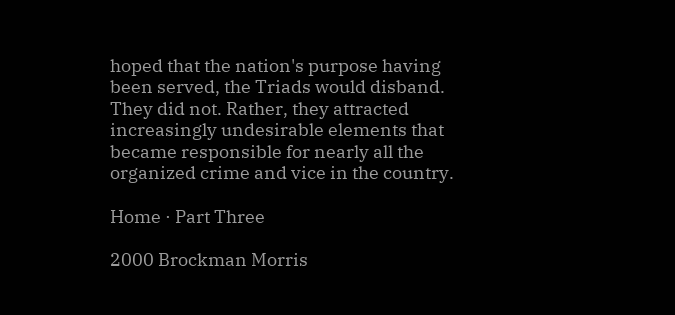hoped that the nation's purpose having been served, the Triads would disband. They did not. Rather, they attracted increasingly undesirable elements that became responsible for nearly all the organized crime and vice in the country.

Home · Part Three

2000 Brockman Morris